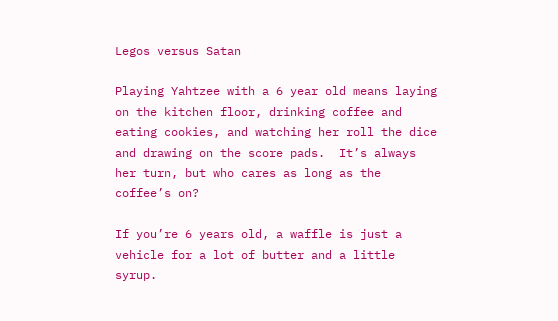Legos versus Satan

Playing Yahtzee with a 6 year old means laying on the kitchen floor, drinking coffee and eating cookies, and watching her roll the dice and drawing on the score pads.  It’s always her turn, but who cares as long as the coffee’s on?

If you’re 6 years old, a waffle is just a vehicle for a lot of butter and a little syrup.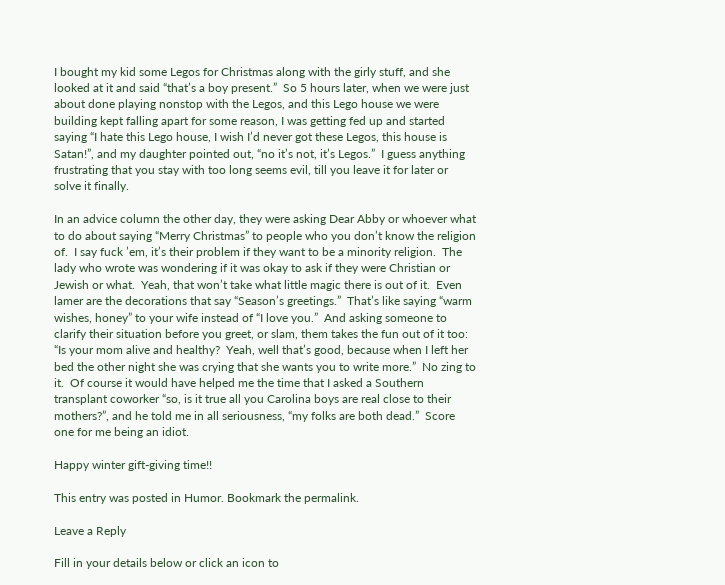I bought my kid some Legos for Christmas along with the girly stuff, and she looked at it and said “that’s a boy present.”  So 5 hours later, when we were just about done playing nonstop with the Legos, and this Lego house we were building kept falling apart for some reason, I was getting fed up and started saying “I hate this Lego house, I wish I’d never got these Legos, this house is Satan!”, and my daughter pointed out, “no it’s not, it’s Legos.”  I guess anything frustrating that you stay with too long seems evil, till you leave it for later or solve it finally.

In an advice column the other day, they were asking Dear Abby or whoever what to do about saying “Merry Christmas” to people who you don’t know the religion of.  I say fuck ’em, it’s their problem if they want to be a minority religion.  The lady who wrote was wondering if it was okay to ask if they were Christian or Jewish or what.  Yeah, that won’t take what little magic there is out of it.  Even lamer are the decorations that say “Season’s greetings.”  That’s like saying “warm wishes, honey” to your wife instead of “I love you.”  And asking someone to clarify their situation before you greet, or slam, them takes the fun out of it too:  “Is your mom alive and healthy?  Yeah, well that’s good, because when I left her bed the other night she was crying that she wants you to write more.”  No zing to it.  Of course it would have helped me the time that I asked a Southern transplant coworker “so, is it true all you Carolina boys are real close to their mothers?”, and he told me in all seriousness, “my folks are both dead.”  Score one for me being an idiot.

Happy winter gift-giving time!!

This entry was posted in Humor. Bookmark the permalink.

Leave a Reply

Fill in your details below or click an icon to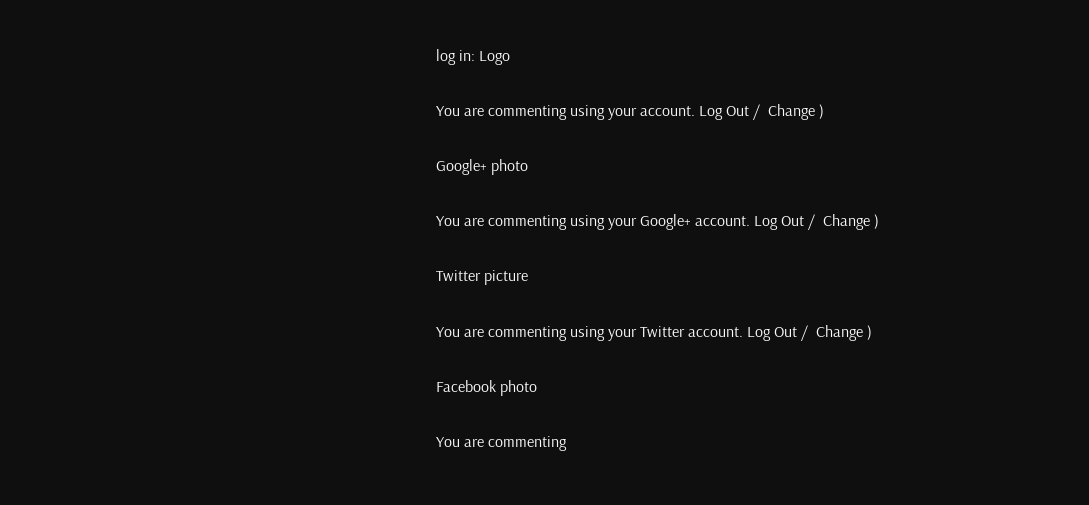log in: Logo

You are commenting using your account. Log Out /  Change )

Google+ photo

You are commenting using your Google+ account. Log Out /  Change )

Twitter picture

You are commenting using your Twitter account. Log Out /  Change )

Facebook photo

You are commenting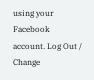using your Facebook account. Log Out /  Change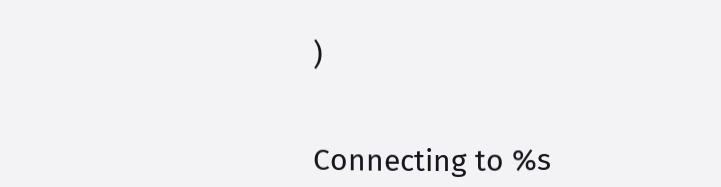)


Connecting to %s